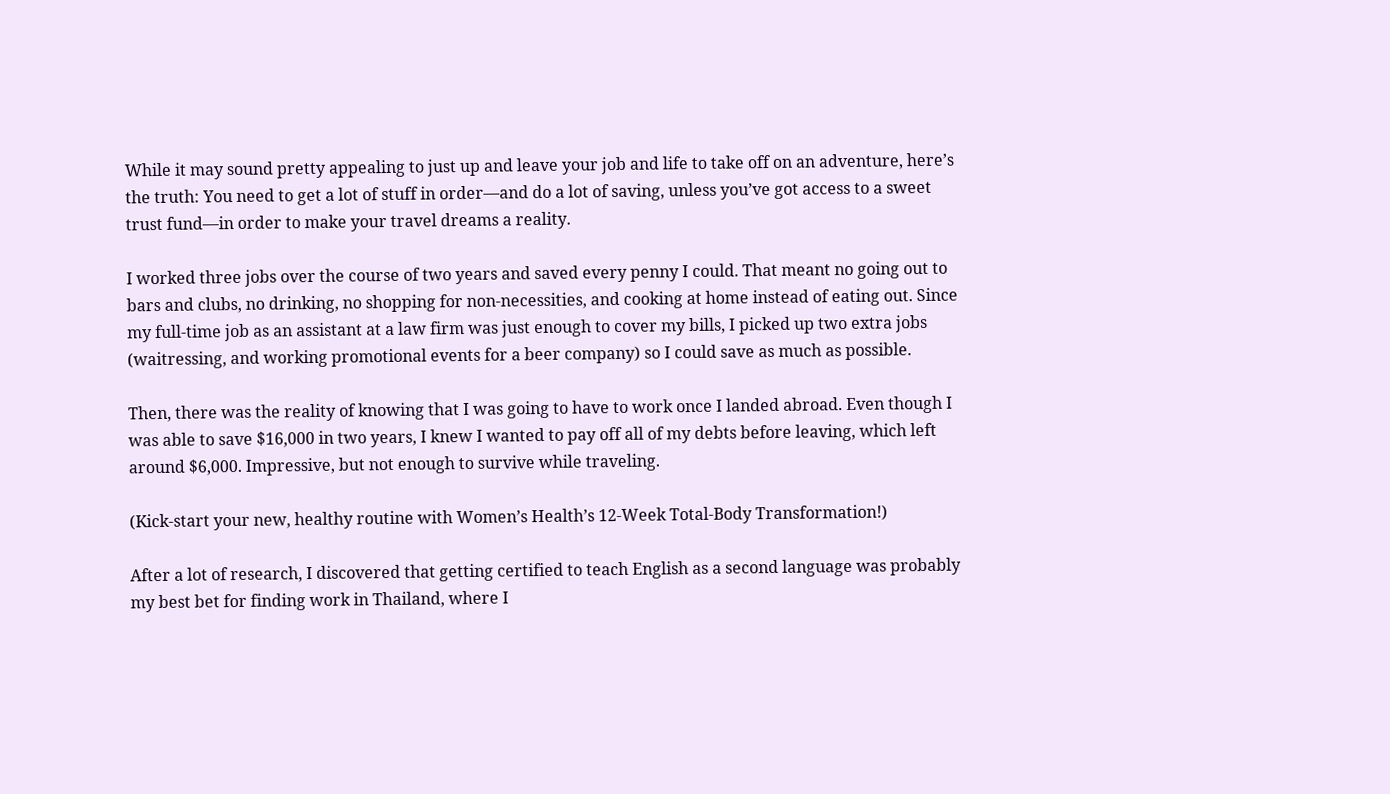While it may sound pretty appealing to just up and leave your job and life to take off on an adventure, here’s the truth: You need to get a lot of stuff in order—and do a lot of saving, unless you’ve got access to a sweet trust fund—in order to make your travel dreams a reality.

I worked three jobs over the course of two years and saved every penny I could. That meant no going out to bars and clubs, no drinking, no shopping for non-necessities, and cooking at home instead of eating out. Since my full-time job as an assistant at a law firm was just enough to cover my bills, I picked up two extra jobs (waitressing, and working promotional events for a beer company) so I could save as much as possible.

Then, there was the reality of knowing that I was going to have to work once I landed abroad. Even though I was able to save $16,000 in two years, I knew I wanted to pay off all of my debts before leaving, which left around $6,000. Impressive, but not enough to survive while traveling.

(Kick-start your new, healthy routine with Women’s Health’s 12-Week Total-Body Transformation!)

After a lot of research, I discovered that getting certified to teach English as a second language was probably my best bet for finding work in Thailand, where I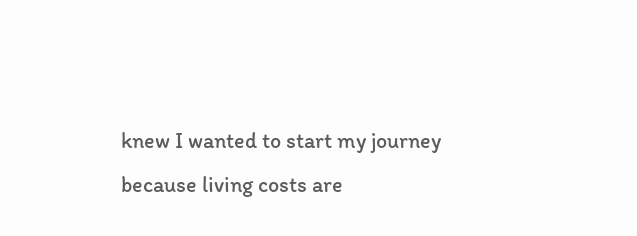knew I wanted to start my journey because living costs are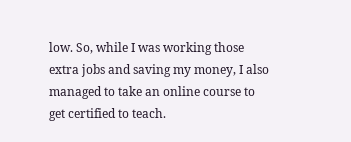low. So, while I was working those extra jobs and saving my money, I also managed to take an online course to get certified to teach.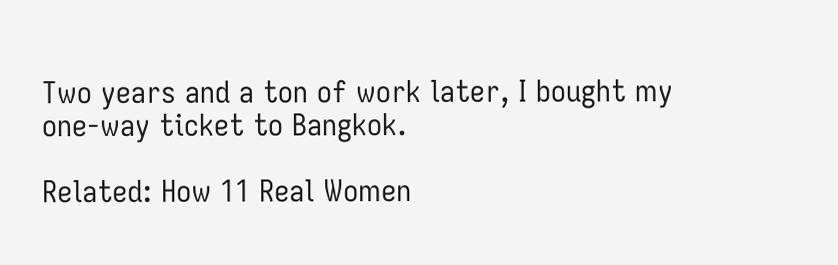Two years and a ton of work later, I bought my one-way ticket to Bangkok.

Related: How 11 Real Women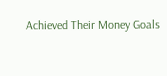Achieved Their Money Goals